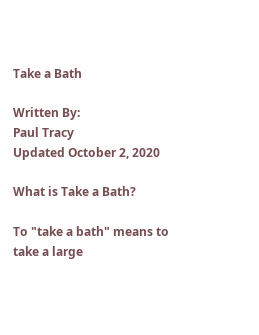Take a Bath

Written By:
Paul Tracy
Updated October 2, 2020

What is Take a Bath?

To "take a bath" means to take a large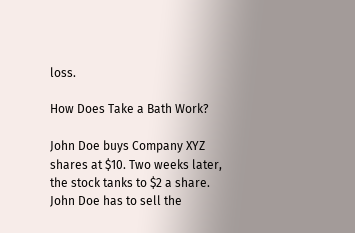loss.

How Does Take a Bath Work?

John Doe buys Company XYZ shares at $10. Two weeks later, the stock tanks to $2 a share. John Doe has to sell the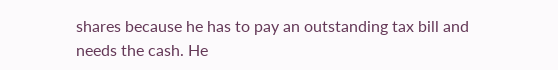shares because he has to pay an outstanding tax bill and needs the cash. He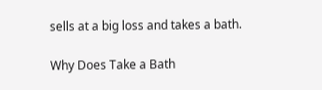sells at a big loss and takes a bath.

Why Does Take a Bath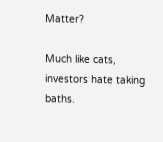Matter?

Much like cats, investors hate taking baths.